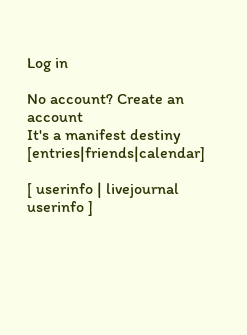Log in

No account? Create an account
It's a manifest destiny [entries|friends|calendar]

[ userinfo | livejournal userinfo ]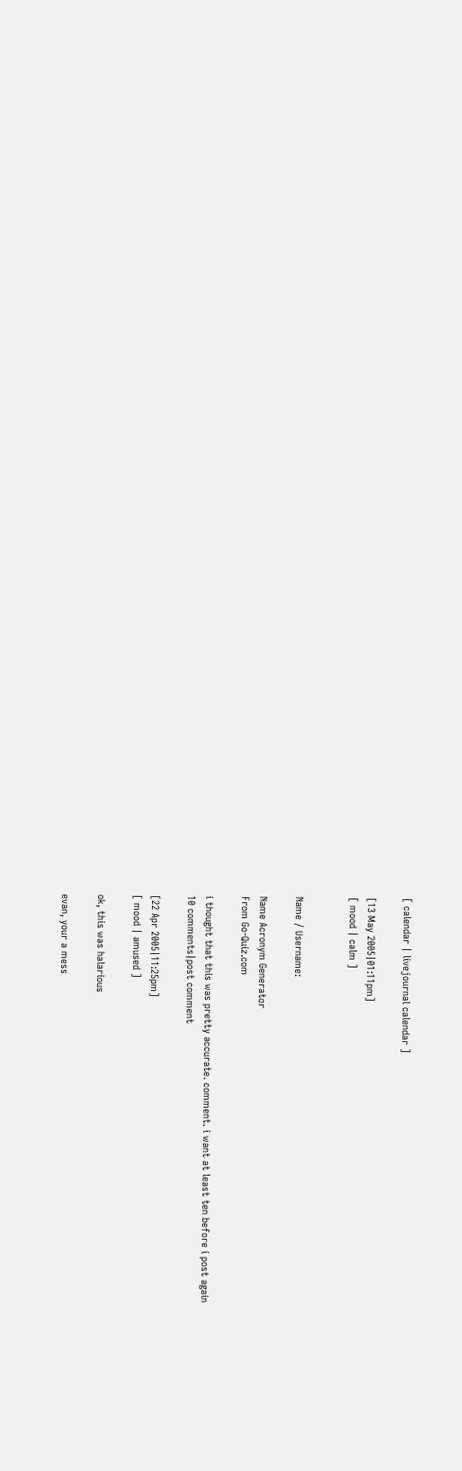[ calendar | livejournal calendar ]

[13 May 2005|01:11pm]
[ mood | calm ]


Name / Username:

Name Acronym Generator
From Go-Quiz.com

i thought that this was pretty accurate. comment. i want at least ten before i post again
10 comments|post comment

[22 Apr 2005|11:25pm]
[ mood | amused ]

ok, this was halarious

evan, your a mess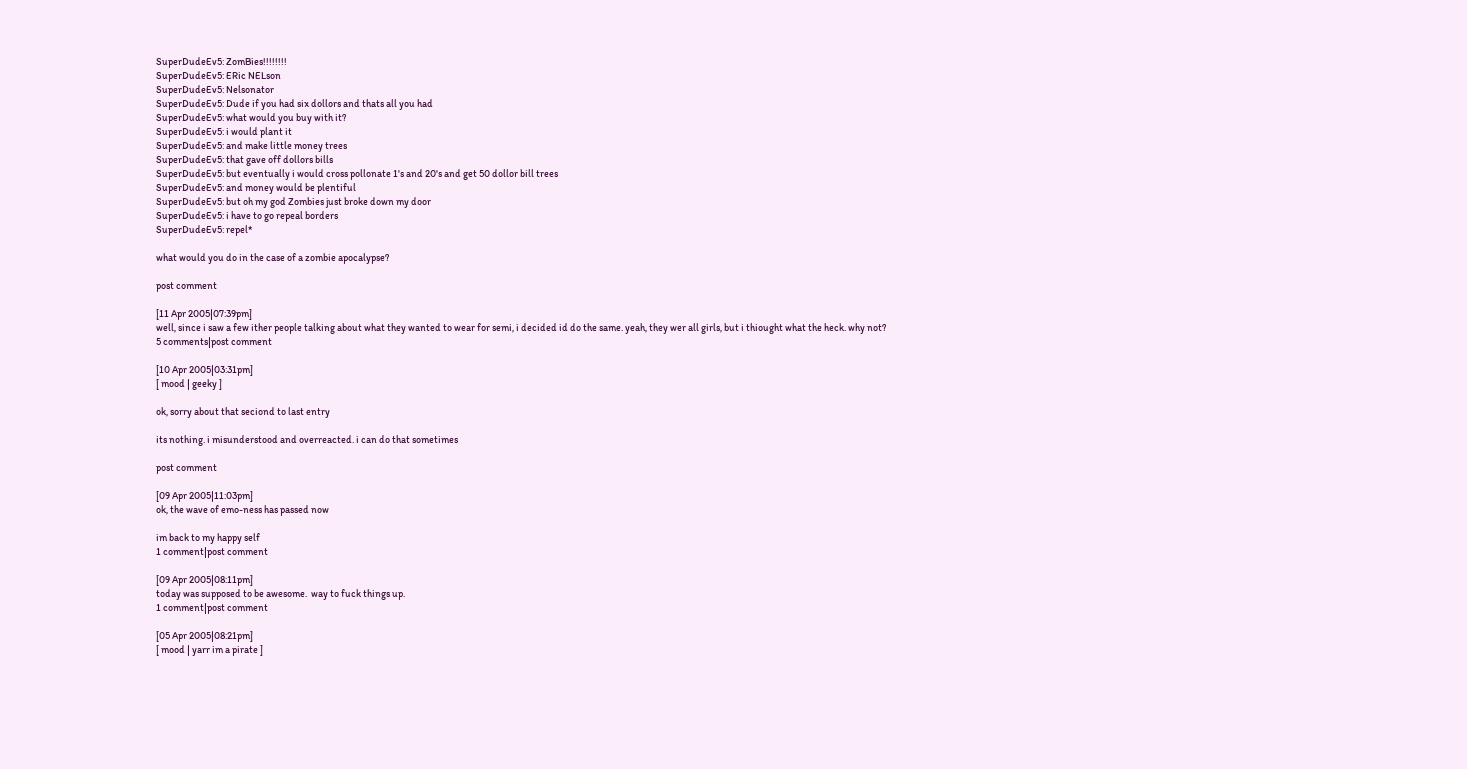SuperDudeEv5: ZomBies!!!!!!!!
SuperDudeEv5: ERic NELson
SuperDudeEv5: Nelsonator
SuperDudeEv5: Dude if you had six dollors and thats all you had
SuperDudeEv5: what would you buy with it?
SuperDudeEv5: i would plant it
SuperDudeEv5: and make little money trees
SuperDudeEv5: that gave off dollors bills
SuperDudeEv5: but eventually i would cross pollonate 1's and 20's and get 50 dollor bill trees
SuperDudeEv5: and money would be plentiful
SuperDudeEv5: but oh my god Zombies just broke down my door
SuperDudeEv5: i have to go repeal borders
SuperDudeEv5: repel*

what would you do in the case of a zombie apocalypse?

post comment

[11 Apr 2005|07:39pm]
well, since i saw a few ither people talking about what they wanted to wear for semi, i decided id do the same. yeah, they wer all girls, but i thiought what the heck. why not?
5 comments|post comment

[10 Apr 2005|03:31pm]
[ mood | geeky ]

ok, sorry about that seciond to last entry

its nothing. i misunderstood and overreacted. i can do that sometimes

post comment

[09 Apr 2005|11:03pm]
ok, the wave of emo-ness has passed now

im back to my happy self
1 comment|post comment

[09 Apr 2005|08:11pm]
today was supposed to be awesome.  way to fuck things up.
1 comment|post comment

[05 Apr 2005|08:21pm]
[ mood | yarr im a pirate ]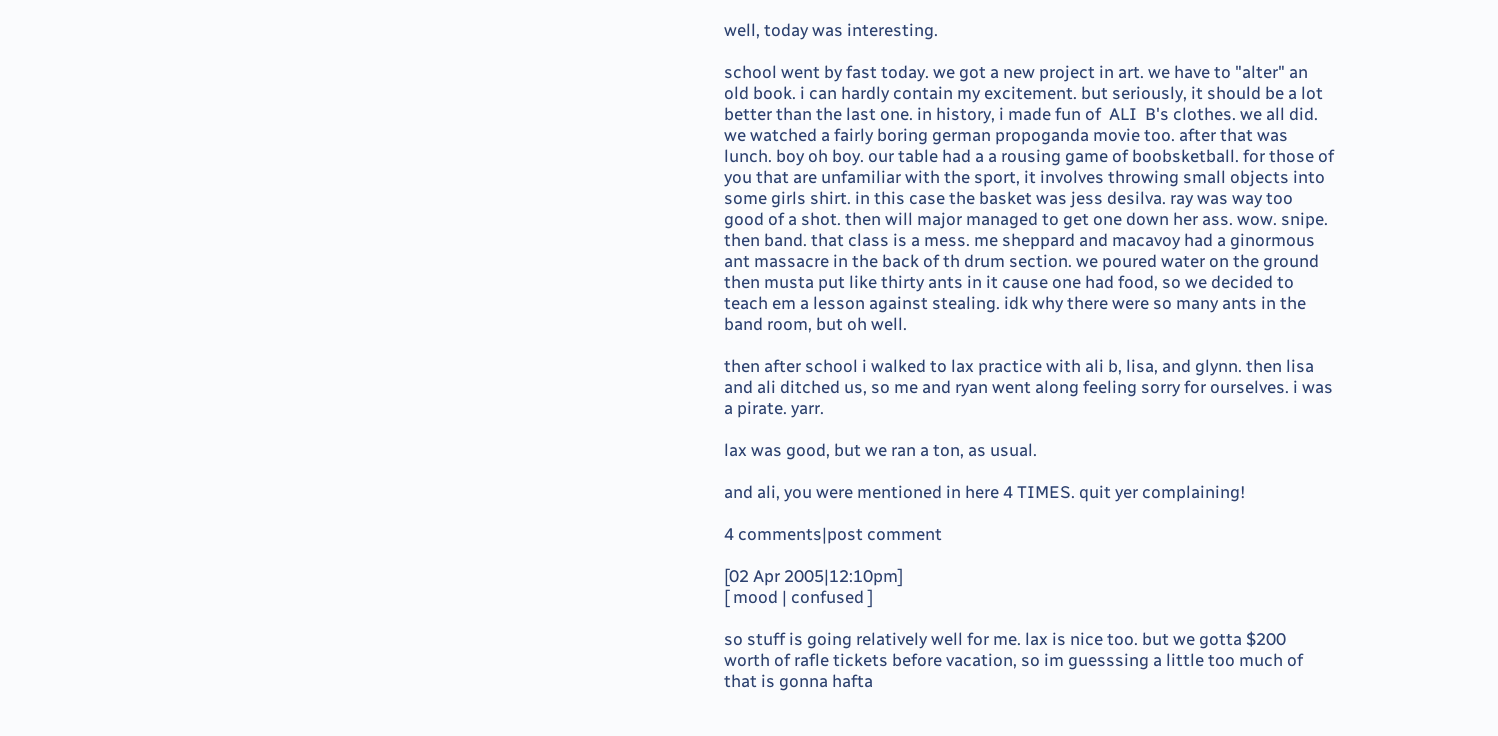well, today was interesting.

school went by fast today. we got a new project in art. we have to "alter" an old book. i can hardly contain my excitement. but seriously, it should be a lot better than the last one. in history, i made fun of  ALI  B's clothes. we all did. we watched a fairly boring german propoganda movie too. after that was lunch. boy oh boy. our table had a a rousing game of boobsketball. for those of you that are unfamiliar with the sport, it involves throwing small objects into some girls shirt. in this case the basket was jess desilva. ray was way too good of a shot. then will major managed to get one down her ass. wow. snipe. then band. that class is a mess. me sheppard and macavoy had a ginormous ant massacre in the back of th drum section. we poured water on the ground then musta put like thirty ants in it cause one had food, so we decided to teach em a lesson against stealing. idk why there were so many ants in the band room, but oh well.

then after school i walked to lax practice with ali b, lisa, and glynn. then lisa and ali ditched us, so me and ryan went along feeling sorry for ourselves. i was a pirate. yarr.

lax was good, but we ran a ton, as usual.

and ali, you were mentioned in here 4 TIMES. quit yer complaining!

4 comments|post comment

[02 Apr 2005|12:10pm]
[ mood | confused ]

so stuff is going relatively well for me. lax is nice too. but we gotta $200 worth of rafle tickets before vacation, so im guesssing a little too much of that is gonna hafta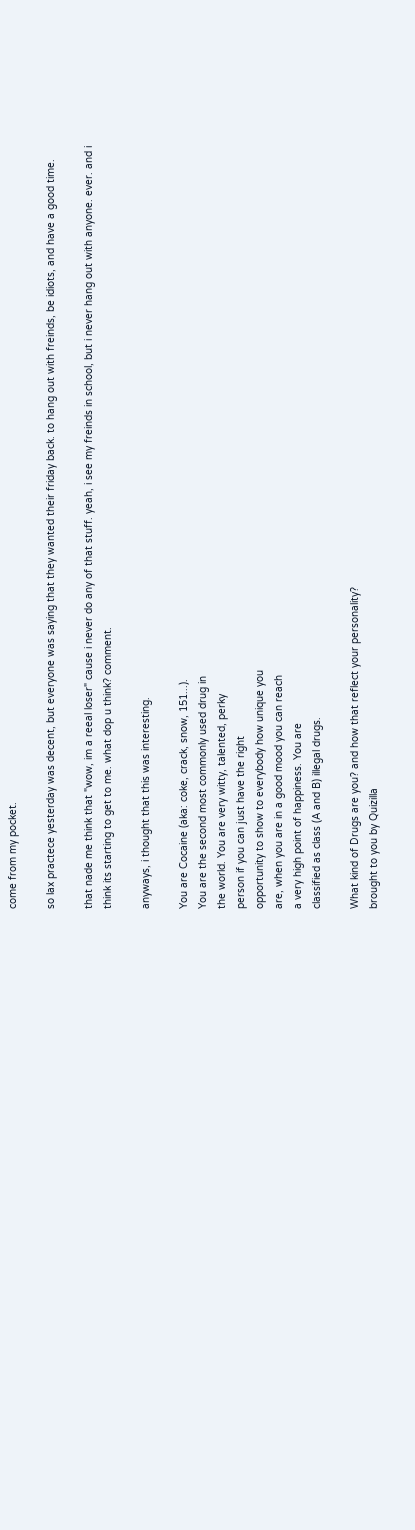come from my pocket.

so lax practece yesterday was decent, but everyone was saying that they wanted their friday back. to hang out with freinds, be idiots, and have a good time.

that nade me think that "wow, im a reeal loser" cause i never do any of that stuff. yeah, i see my freinds in school, but i never hang out with anyone. ever. and i think its starting to get to me. what dop u think? comment.

anyways, i thought that this was interesting.

You are Cocaine (aka: coke, crack, snow, 151...).
You are the second most commonly used drug in
the world. You are very witty, talented, perky
person if you can just have the right
opportunity to show to everybody how unique you
are, when you are in a good mood you can reach
a very high point of happiness. You are
classified as class (A and B) illegal drugs.

What kind of Drugs are you? and how that reflect your personality?
brought to you by Quizilla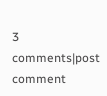3 comments|post comment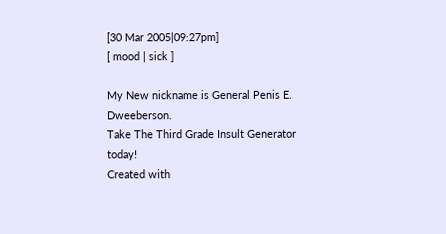[30 Mar 2005|09:27pm]
[ mood | sick ]

My New nickname is General Penis E. Dweeberson.
Take The Third Grade Insult Generator today!
Created with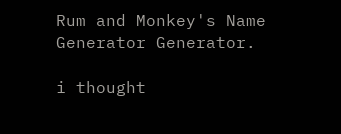Rum and Monkey's Name Generator Generator.

i thought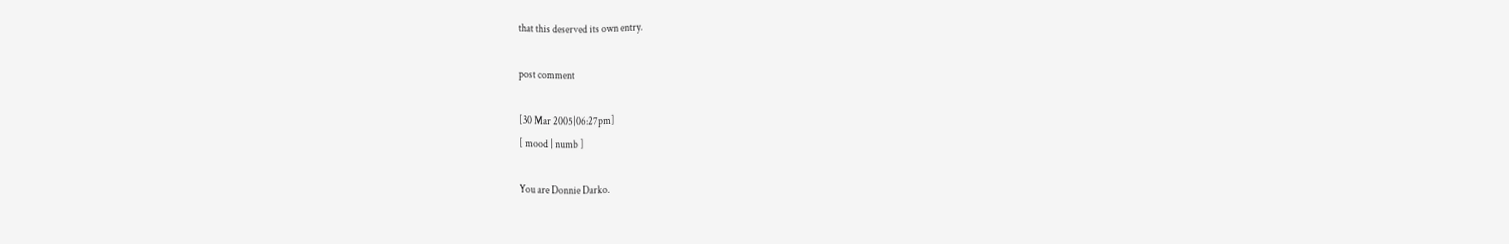that this deserved its own entry.

post comment

[30 Mar 2005|06:27pm]
[ mood | numb ]

You are Donnie Darko.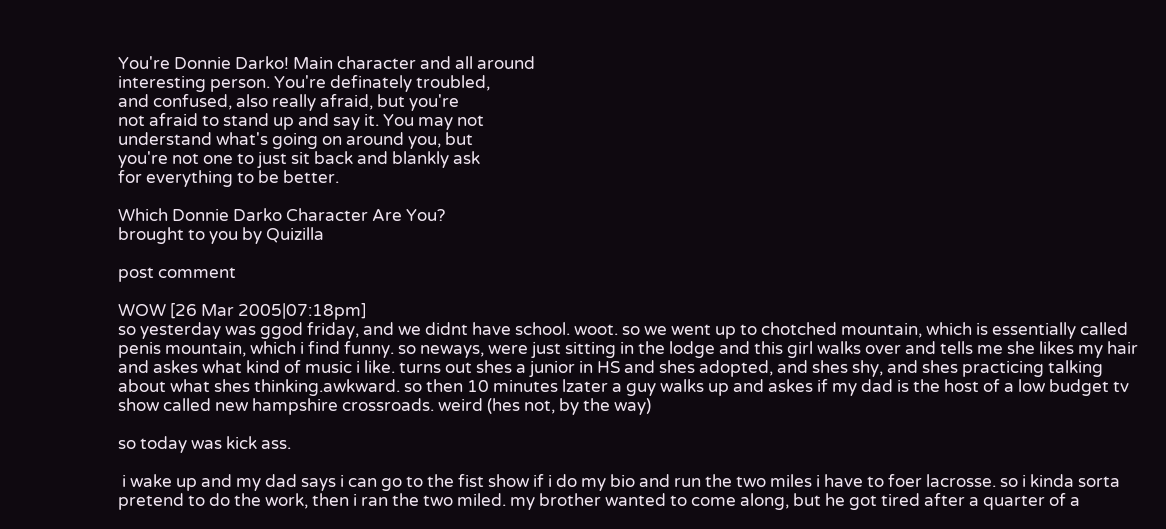You're Donnie Darko! Main character and all around
interesting person. You're definately troubled,
and confused, also really afraid, but you're
not afraid to stand up and say it. You may not
understand what's going on around you, but
you're not one to just sit back and blankly ask
for everything to be better.

Which Donnie Darko Character Are You?
brought to you by Quizilla

post comment

WOW [26 Mar 2005|07:18pm]
so yesterday was ggod friday, and we didnt have school. woot. so we went up to chotched mountain, which is essentially called penis mountain, which i find funny. so neways, were just sitting in the lodge and this girl walks over and tells me she likes my hair and askes what kind of music i like. turns out shes a junior in HS and shes adopted, and shes shy, and shes practicing talking about what shes thinking.awkward. so then 10 minutes lzater a guy walks up and askes if my dad is the host of a low budget tv show called new hampshire crossroads. weird (hes not, by the way)

so today was kick ass.

 i wake up and my dad says i can go to the fist show if i do my bio and run the two miles i have to foer lacrosse. so i kinda sorta pretend to do the work, then i ran the two miled. my brother wanted to come along, but he got tired after a quarter of a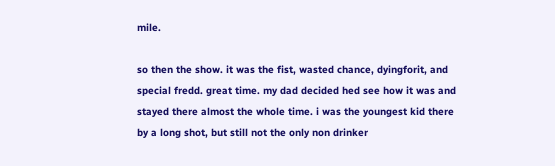mile.

so then the show. it was the fist, wasted chance, dyingforit, and special fredd. great time. my dad decided hed see how it was and stayed there almost the whole time. i was the youngest kid there by a long shot, but still not the only non drinker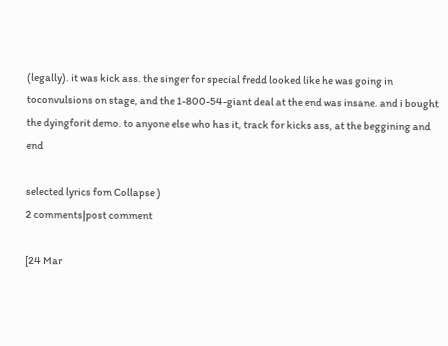(legally). it was kick ass. the singer for special fredd looked like he was going in toconvulsions on stage, and the 1-800-54-giant deal at the end was insane. and i bought the dyingforit demo. to anyone else who has it, track for kicks ass, at the beggining and end

selected lyrics fom Collapse )
2 comments|post comment

[24 Mar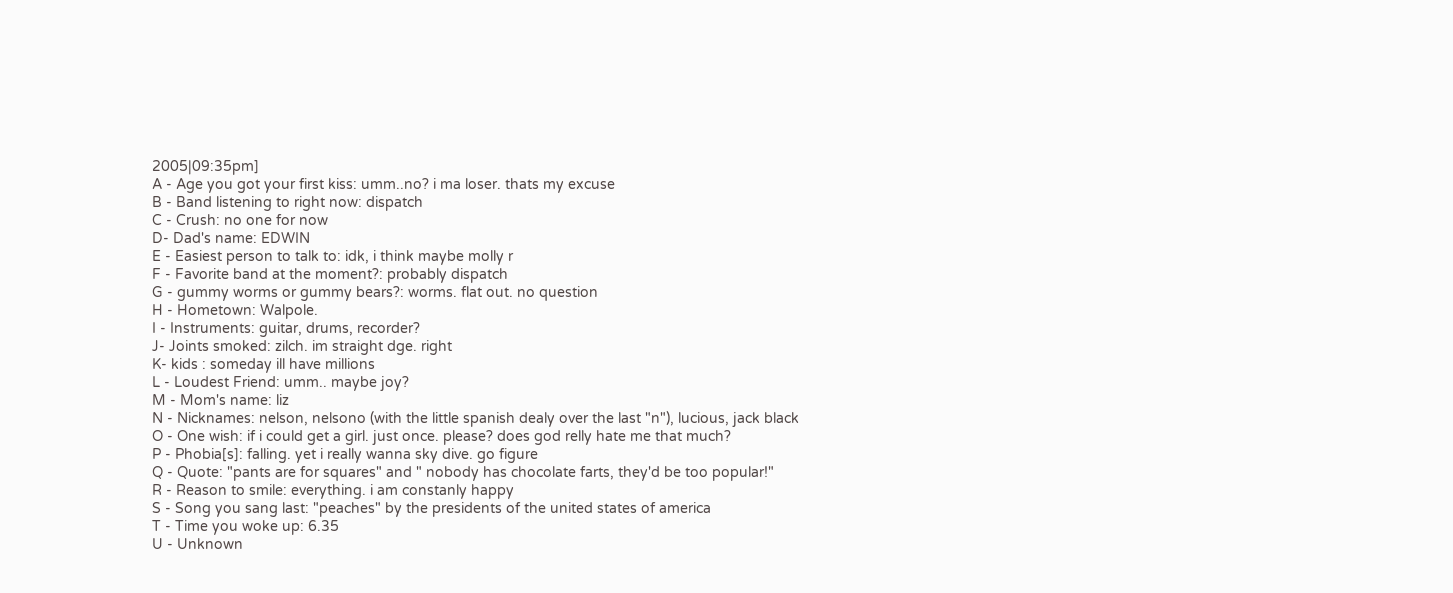2005|09:35pm]
A - Age you got your first kiss: umm..no? i ma loser. thats my excuse
B - Band listening to right now: dispatch
C - Crush: no one for now
D- Dad's name: EDWIN
E - Easiest person to talk to: idk, i think maybe molly r
F - Favorite band at the moment?: probably dispatch
G - gummy worms or gummy bears?: worms. flat out. no question
H - Hometown: Walpole.
I - Instruments: guitar, drums, recorder?
J- Joints smoked: zilch. im straight dge. right
K- kids : someday ill have millions
L - Loudest Friend: umm.. maybe joy?
M - Mom's name: liz
N - Nicknames: nelson, nelsono (with the little spanish dealy over the last "n"), lucious, jack black
O - One wish: if i could get a girl. just once. please? does god relly hate me that much?
P - Phobia[s]: falling. yet i really wanna sky dive. go figure
Q - Quote: "pants are for squares" and " nobody has chocolate farts, they'd be too popular!"
R - Reason to smile: everything. i am constanly happy
S - Song you sang last: "peaches" by the presidents of the united states of america
T - Time you woke up: 6.35
U - Unknown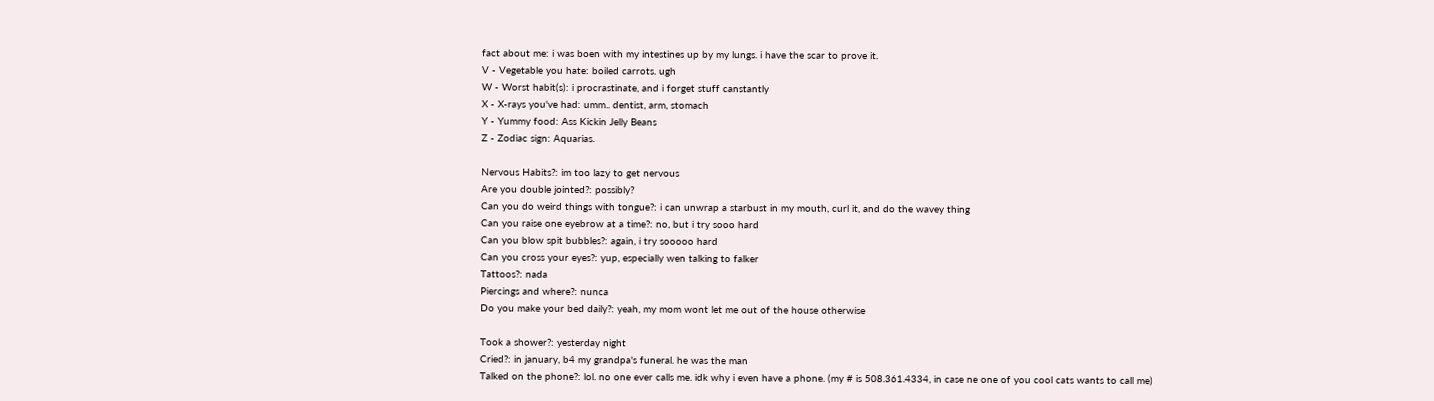fact about me: i was boen with my intestines up by my lungs. i have the scar to prove it.
V - Vegetable you hate: boiled carrots. ugh
W - Worst habit(s): i procrastinate, and i forget stuff canstantly
X - X-rays you've had: umm.. dentist, arm, stomach
Y - Yummy food: Ass Kickin Jelly Beans
Z - Zodiac sign: Aquarias.

Nervous Habits?: im too lazy to get nervous
Are you double jointed?: possibly?
Can you do weird things with tongue?: i can unwrap a starbust in my mouth, curl it, and do the wavey thing
Can you raise one eyebrow at a time?: no, but i try sooo hard
Can you blow spit bubbles?: again, i try sooooo hard
Can you cross your eyes?: yup, especially wen talking to falker
Tattoos?: nada
Piercings and where?: nunca
Do you make your bed daily?: yeah, my mom wont let me out of the house otherwise

Took a shower?: yesterday night
Cried?: in january, b4 my grandpa's funeral. he was the man
Talked on the phone?: lol. no one ever calls me. idk why i even have a phone. (my # is 508.361.4334, in case ne one of you cool cats wants to call me)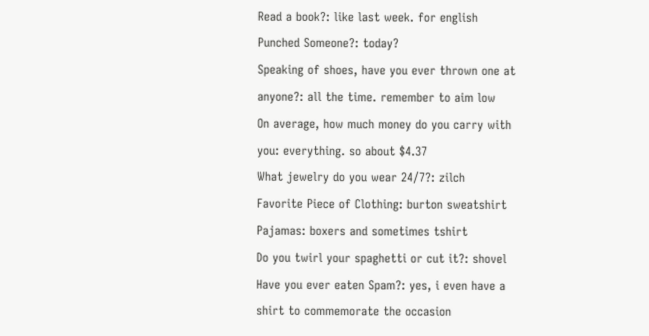Read a book?: like last week. for english
Punched Someone?: today?
Speaking of shoes, have you ever thrown one at anyone?: all the time. remember to aim low
On average, how much money do you carry with you: everything. so about $4.37
What jewelry do you wear 24/7?: zilch
Favorite Piece of Clothing: burton sweatshirt
Pajamas: boxers and sometimes tshirt
Do you twirl your spaghetti or cut it?: shovel
Have you ever eaten Spam?: yes, i even have a shirt to commemorate the occasion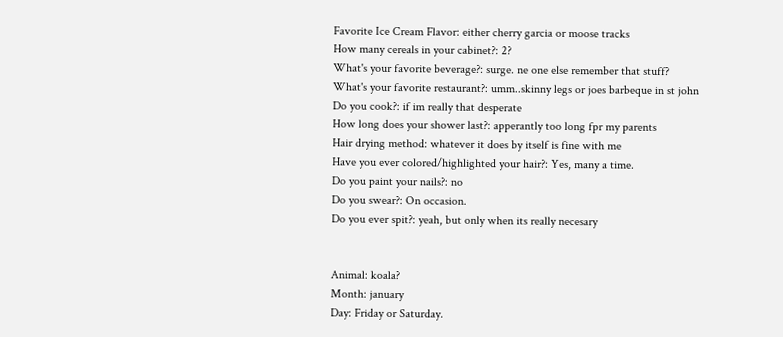Favorite Ice Cream Flavor: either cherry garcia or moose tracks
How many cereals in your cabinet?: 2?
What's your favorite beverage?: surge. ne one else remember that stuff?
What's your favorite restaurant?: umm..skinny legs or joes barbeque in st john
Do you cook?: if im really that desperate
How long does your shower last?: apperantly too long fpr my parents
Hair drying method: whatever it does by itself is fine with me
Have you ever colored/highlighted your hair?: Yes, many a time.
Do you paint your nails?: no
Do you swear?: On occasion.
Do you ever spit?: yeah, but only when its really necesary


Animal: koala?
Month: january
Day: Friday or Saturday.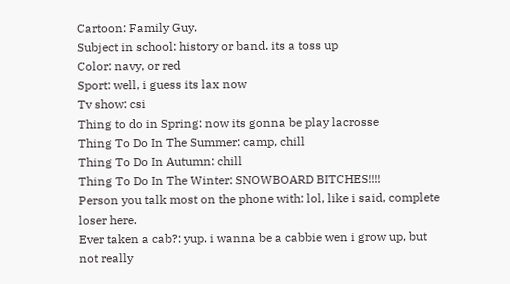Cartoon: Family Guy.
Subject in school: history or band. its a toss up
Color: navy, or red
Sport: well, i guess its lax now
Tv show: csi
Thing to do in Spring: now its gonna be play lacrosse
Thing To Do In The Summer: camp, chill
Thing To Do In Autumn: chill
Thing To Do In The Winter: SNOWBOARD BITCHES!!!!
Person you talk most on the phone with: lol, like i said, complete loser here.
Ever taken a cab?: yup. i wanna be a cabbie wen i grow up, but not really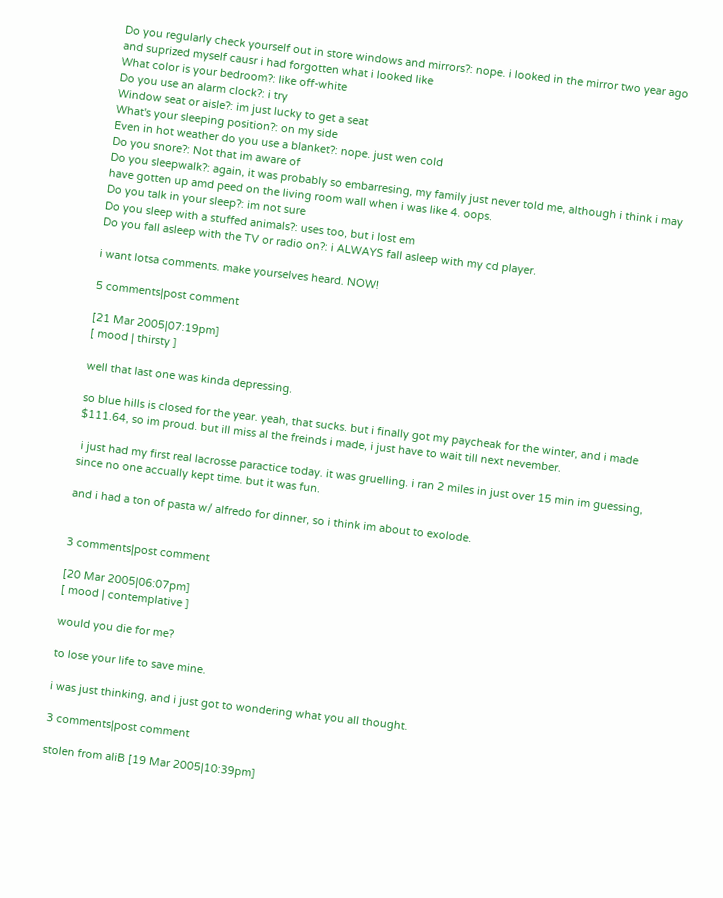Do you regularly check yourself out in store windows and mirrors?: nope. i looked in the mirror two year ago and suprized myself causr i had forgotten what i looked like
What color is your bedroom?: like off-white
Do you use an alarm clock?: i try
Window seat or aisle?: im just lucky to get a seat
What's your sleeping position?: on my side
Even in hot weather do you use a blanket?: nope. just wen cold
Do you snore?: Not that im aware of
Do you sleepwalk?: again, it was probably so embarresing, my family just never told me, although i think i may have gotten up amd peed on the living room wall when i was like 4. oops.
Do you talk in your sleep?: im not sure
Do you sleep with a stuffed animals?: uses too, but i lost em
Do you fall asleep with the TV or radio on?: i ALWAYS fall asleep with my cd player.

i want lotsa comments. make yourselves heard. NOW!

5 comments|post comment

[21 Mar 2005|07:19pm]
[ mood | thirsty ]

well that last one was kinda depressing.

so blue hills is closed for the year. yeah, that sucks. but i finally got my paycheak for the winter, and i made $111.64, so im proud. but ill miss al the freinds i made, i just have to wait till next nevember.

 i just had my first real lacrosse paractice today. it was gruelling. i ran 2 miles in just over 15 min im guessing, since no one accually kept time. but it was fun.

and i had a ton of pasta w/ alfredo for dinner, so i think im about to exolode.


3 comments|post comment

[20 Mar 2005|06:07pm]
[ mood | contemplative ]

would you die for me?

to lose your life to save mine.

i was just thinking, and i just got to wondering what you all thought.

3 comments|post comment

stolen from aliB [19 Mar 2005|10:39pm]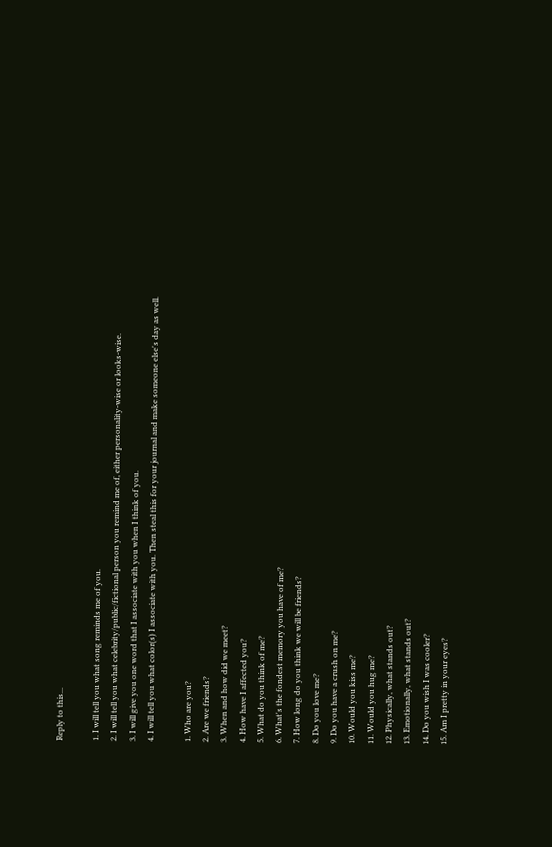Reply to this...

1. I will tell you what song reminds me of you.
2. I will tell you what celebrity/public/fictional person you remind me of, either personality-wise or looks-wise.
3. I will give you one word that I associate with you when I think of you.
4. I will tell you what color(s) I associate with you. Then steal this for your journal and make someone else's day as well.

1. Who are you?
2. Are we friends?
3. When and how did we meet?
4. How have I affected you?
5. What do you think of me?
6. What's the fondest memory you have of me?
7. How long do you think we will be friends?
8. Do you love me?
9. Do you have a crush on me?
10. Would you kiss me?
11. Would you hug me?
12. Physically, what stands out?
13. Emotionally, what stands out?
14. Do you wish I was cooler?
15. Am I pretty in your eyes?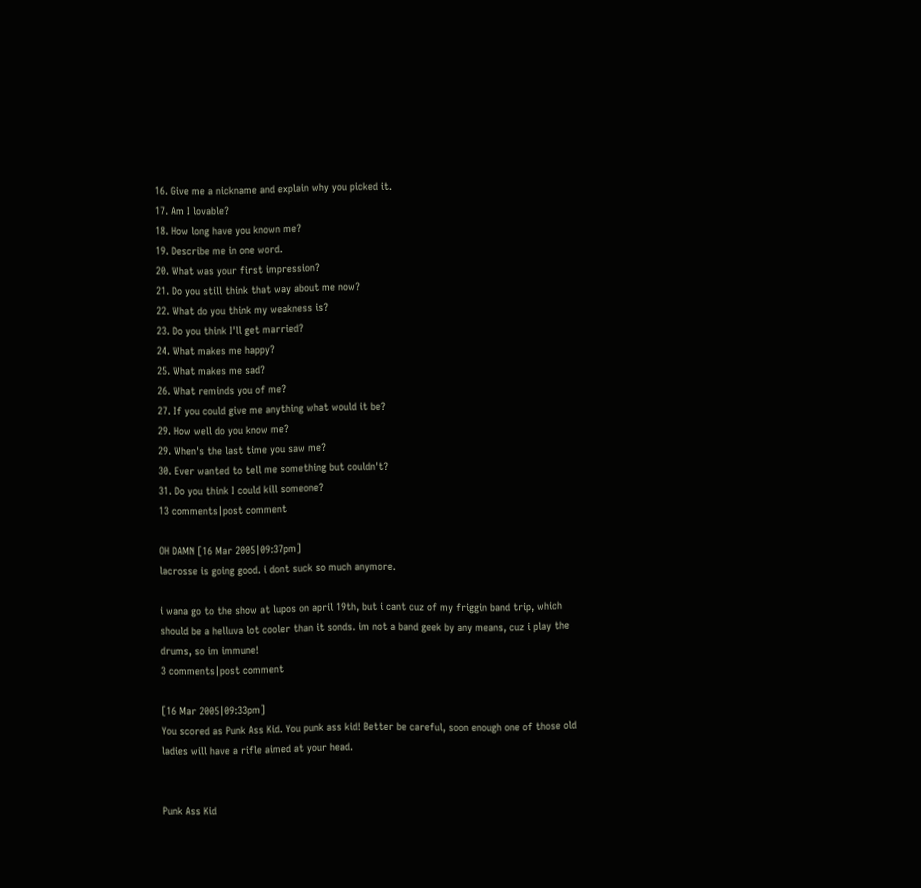16. Give me a nickname and explain why you picked it.
17. Am I lovable?
18. How long have you known me?
19. Describe me in one word.
20. What was your first impression?
21. Do you still think that way about me now?
22. What do you think my weakness is?
23. Do you think I'll get married?
24. What makes me happy?
25. What makes me sad?
26. What reminds you of me?
27. If you could give me anything what would it be?
29. How well do you know me?
29. When's the last time you saw me?
30. Ever wanted to tell me something but couldn't?
31. Do you think I could kill someone?
13 comments|post comment

OH DAMN [16 Mar 2005|09:37pm]
lacrosse is going good. i dont suck so much anymore.

i wana go to the show at lupos on april 19th, but i cant cuz of my friggin band trip, which should be a helluva lot cooler than it sonds. im not a band geek by any means, cuz i play the drums, so im immune!
3 comments|post comment

[16 Mar 2005|09:33pm]
You scored as Punk Ass Kid. You punk ass kid! Better be careful, soon enough one of those old ladies will have a rifle aimed at your head.


Punk Ass Kid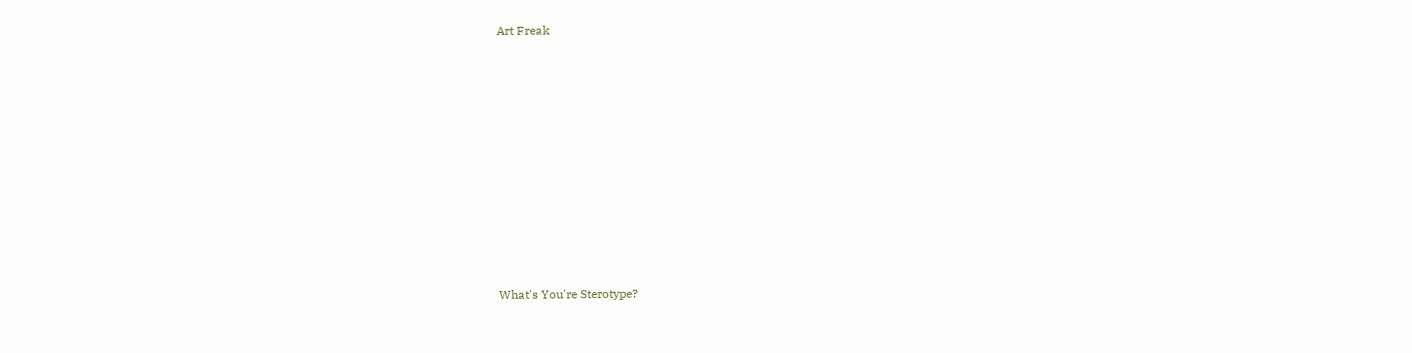Art Freak










What's You're Sterotype?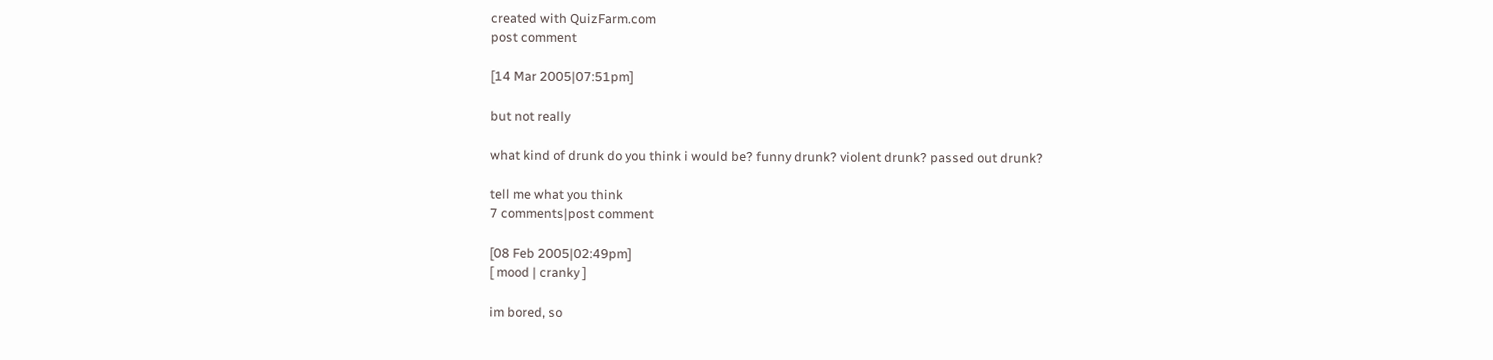created with QuizFarm.com
post comment

[14 Mar 2005|07:51pm]

but not really

what kind of drunk do you think i would be? funny drunk? violent drunk? passed out drunk?

tell me what you think
7 comments|post comment

[08 Feb 2005|02:49pm]
[ mood | cranky ]

im bored, so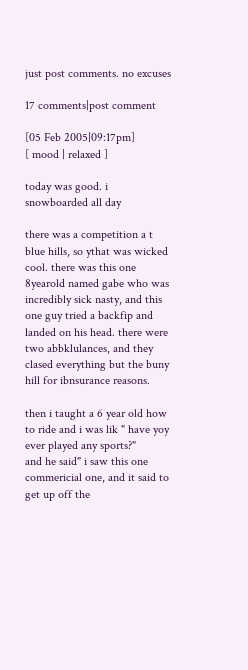just post comments. no excuses

17 comments|post comment

[05 Feb 2005|09:17pm]
[ mood | relaxed ]

today was good. i snowboarded all day

there was a competition a t blue hills, so ythat was wicked cool. there was this one 8yearold named gabe who was incredibly sick nasty, and this one guy tried a backfip and landed on his head. there were two abbklulances, and they clased everything but the buny hill for ibnsurance reasons.

then i taught a 6 year old how to ride and i was lik " have yoy ever played any sports?"
and he said" i saw this one commericial one, and it said to get up off the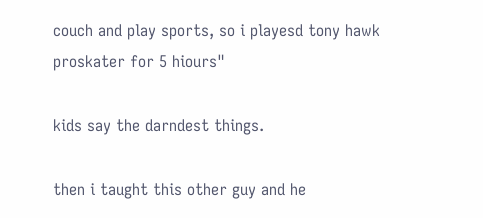couch and play sports, so i playesd tony hawk proskater for 5 hiours"

kids say the darndest things.

then i taught this other guy and he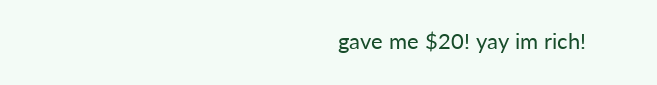gave me $20! yay im rich!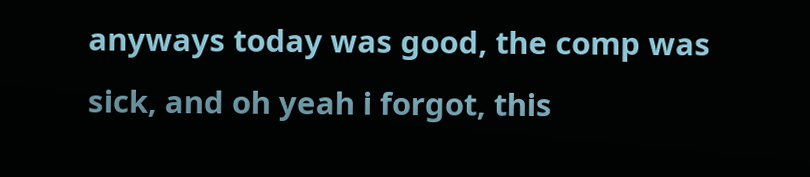anyways today was good, the comp was sick, and oh yeah i forgot, this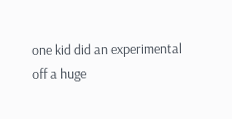one kid did an experimental off a huge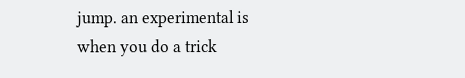jump. an experimental is when you do a trick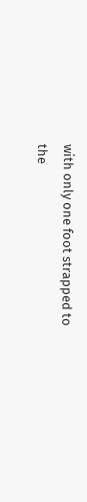with only one foot strapped to the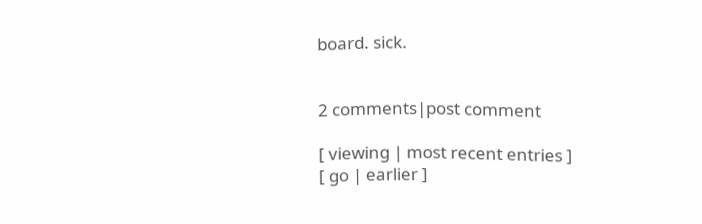board. sick.


2 comments|post comment

[ viewing | most recent entries ]
[ go | earlier ]